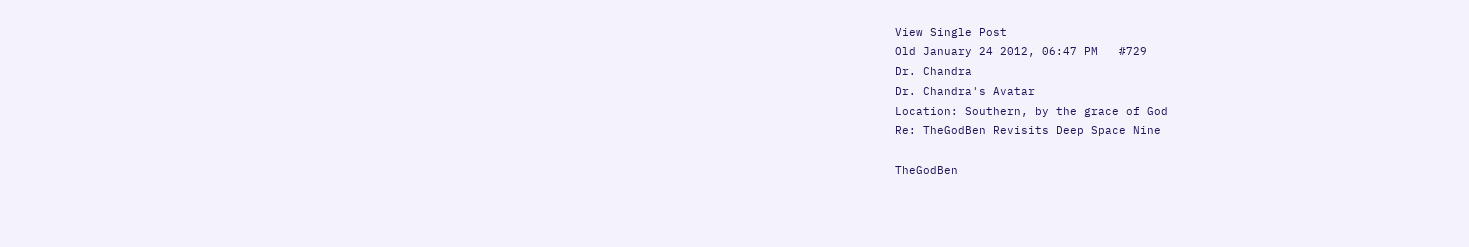View Single Post
Old January 24 2012, 06:47 PM   #729
Dr. Chandra
Dr. Chandra's Avatar
Location: Southern, by the grace of God
Re: TheGodBen Revisits Deep Space Nine

TheGodBen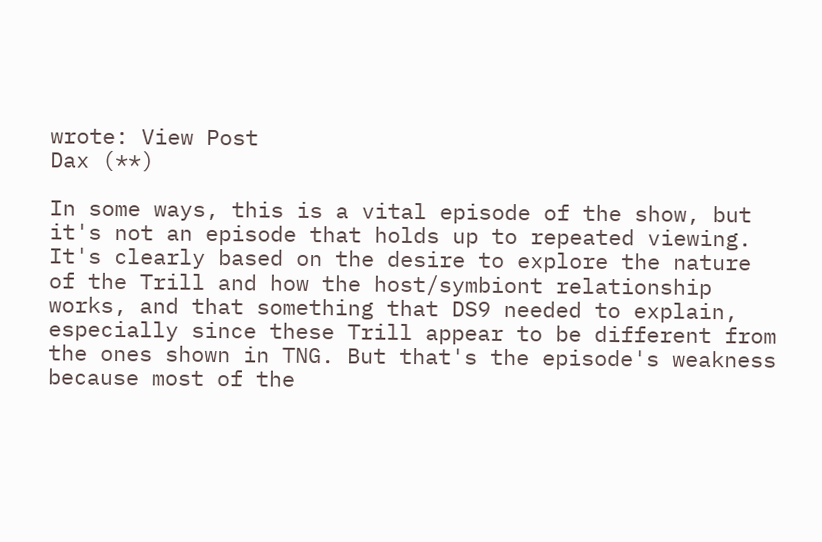wrote: View Post
Dax (**)

In some ways, this is a vital episode of the show, but it's not an episode that holds up to repeated viewing. It's clearly based on the desire to explore the nature of the Trill and how the host/symbiont relationship works, and that something that DS9 needed to explain, especially since these Trill appear to be different from the ones shown in TNG. But that's the episode's weakness because most of the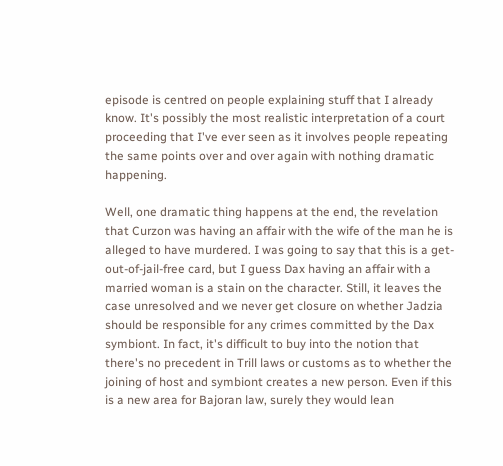episode is centred on people explaining stuff that I already know. It's possibly the most realistic interpretation of a court proceeding that I've ever seen as it involves people repeating the same points over and over again with nothing dramatic happening.

Well, one dramatic thing happens at the end, the revelation that Curzon was having an affair with the wife of the man he is alleged to have murdered. I was going to say that this is a get-out-of-jail-free card, but I guess Dax having an affair with a married woman is a stain on the character. Still, it leaves the case unresolved and we never get closure on whether Jadzia should be responsible for any crimes committed by the Dax symbiont. In fact, it's difficult to buy into the notion that there's no precedent in Trill laws or customs as to whether the joining of host and symbiont creates a new person. Even if this is a new area for Bajoran law, surely they would lean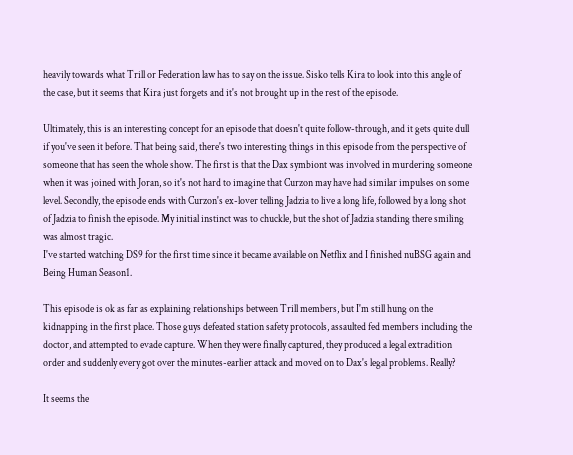heavily towards what Trill or Federation law has to say on the issue. Sisko tells Kira to look into this angle of the case, but it seems that Kira just forgets and it's not brought up in the rest of the episode.

Ultimately, this is an interesting concept for an episode that doesn't quite follow-through, and it gets quite dull if you've seen it before. That being said, there's two interesting things in this episode from the perspective of someone that has seen the whole show. The first is that the Dax symbiont was involved in murdering someone when it was joined with Joran, so it's not hard to imagine that Curzon may have had similar impulses on some level. Secondly, the episode ends with Curzon's ex-lover telling Jadzia to live a long life, followed by a long shot of Jadzia to finish the episode. My initial instinct was to chuckle, but the shot of Jadzia standing there smiling was almost tragic.
I've started watching DS9 for the first time since it became available on Netflix and I finished nuBSG again and Being Human Season1.

This episode is ok as far as explaining relationships between Trill members, but I'm still hung on the kidnapping in the first place. Those guys defeated station safety protocols, assaulted fed members including the doctor, and attempted to evade capture. When they were finally captured, they produced a legal extradition order and suddenly every got over the minutes-earlier attack and moved on to Dax's legal problems. Really?

It seems the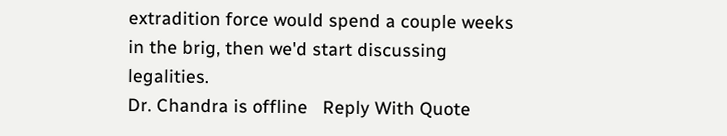extradition force would spend a couple weeks in the brig, then we'd start discussing legalities.
Dr. Chandra is offline   Reply With Quote